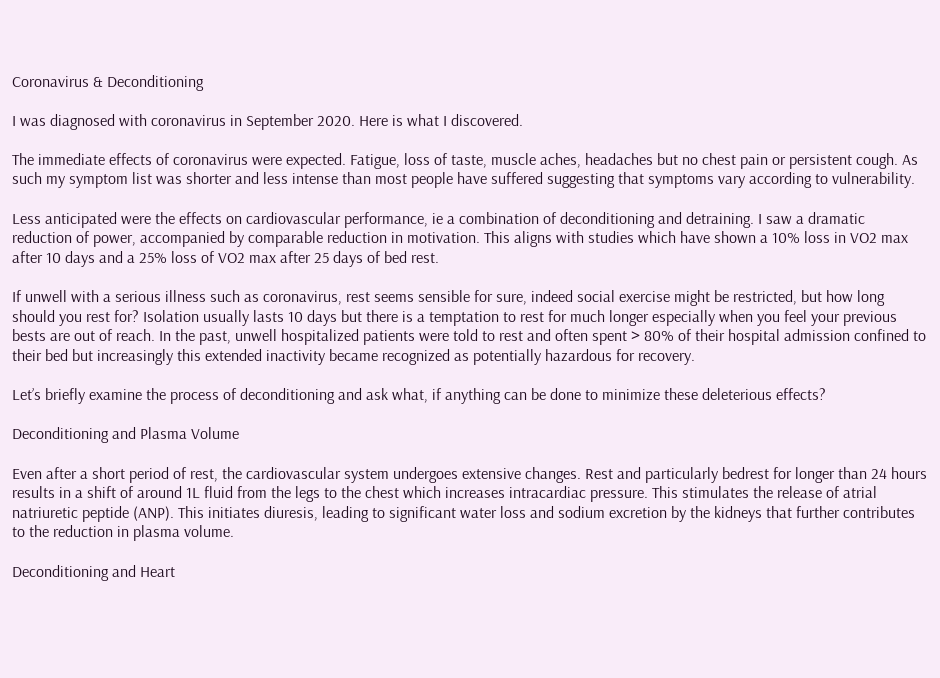Coronavirus & Deconditioning

I was diagnosed with coronavirus in September 2020. Here is what I discovered.

The immediate effects of coronavirus were expected. Fatigue, loss of taste, muscle aches, headaches but no chest pain or persistent cough. As such my symptom list was shorter and less intense than most people have suffered suggesting that symptoms vary according to vulnerability.

Less anticipated were the effects on cardiovascular performance, ie a combination of deconditioning and detraining. I saw a dramatic reduction of power, accompanied by comparable reduction in motivation. This aligns with studies which have shown a 10% loss in VO2 max after 10 days and a 25% loss of VO2 max after 25 days of bed rest.

If unwell with a serious illness such as coronavirus, rest seems sensible for sure, indeed social exercise might be restricted, but how long should you rest for? Isolation usually lasts 10 days but there is a temptation to rest for much longer especially when you feel your previous bests are out of reach. In the past, unwell hospitalized patients were told to rest and often spent > 80% of their hospital admission confined to their bed but increasingly this extended inactivity became recognized as potentially hazardous for recovery.

Let’s briefly examine the process of deconditioning and ask what, if anything can be done to minimize these deleterious effects?

Deconditioning and Plasma Volume

Even after a short period of rest, the cardiovascular system undergoes extensive changes. Rest and particularly bedrest for longer than 24 hours results in a shift of around 1L fluid from the legs to the chest which increases intracardiac pressure. This stimulates the release of atrial natriuretic peptide (ANP). This initiates diuresis, leading to significant water loss and sodium excretion by the kidneys that further contributes to the reduction in plasma volume.

Deconditioning and Heart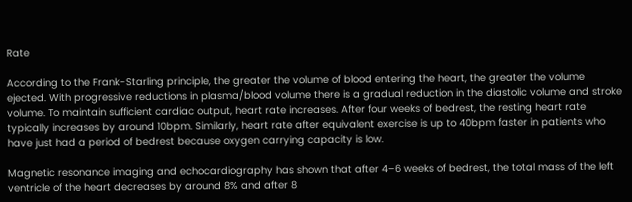Rate

According to the Frank-Starling principle, the greater the volume of blood entering the heart, the greater the volume ejected. With progressive reductions in plasma/blood volume there is a gradual reduction in the diastolic volume and stroke volume. To maintain sufficient cardiac output, heart rate increases. After four weeks of bedrest, the resting heart rate typically increases by around 10bpm. Similarly, heart rate after equivalent exercise is up to 40bpm faster in patients who have just had a period of bedrest because oxygen carrying capacity is low.

Magnetic resonance imaging and echocardiography has shown that after 4–6 weeks of bedrest, the total mass of the left ventricle of the heart decreases by around 8% and after 8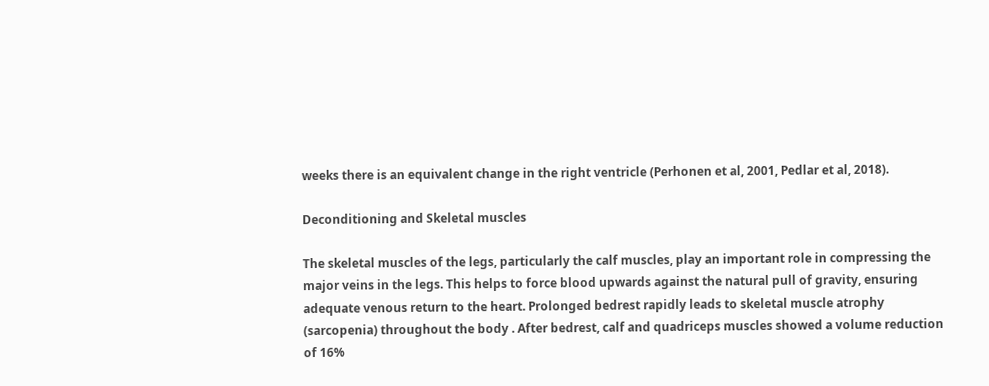weeks there is an equivalent change in the right ventricle (Perhonen et al, 2001, Pedlar et al, 2018).

Deconditioning and Skeletal muscles

The skeletal muscles of the legs, particularly the calf muscles, play an important role in compressing the major veins in the legs. This helps to force blood upwards against the natural pull of gravity, ensuring adequate venous return to the heart. Prolonged bedrest rapidly leads to skeletal muscle atrophy (sarcopenia) throughout the body . After bedrest, calf and quadriceps muscles showed a volume reduction of 16%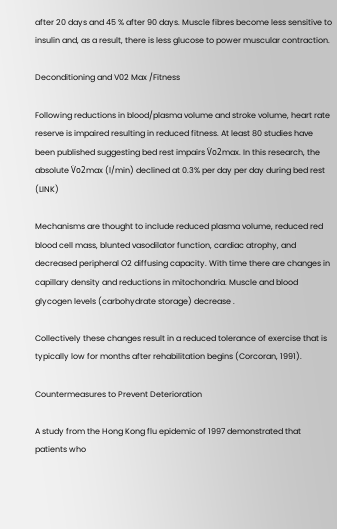after 20 days and 45 % after 90 days. Muscle fibres become less sensitive to insulin and, as a result, there is less glucose to power muscular contraction.

Deconditioning and V02 Max /Fitness

Following reductions in blood/plasma volume and stroke volume, heart rate reserve is impaired resulting in reduced fitness. At least 80 studies have been published suggesting bed rest impairs V̇o2max. In this research, the absolute V̇o2max (l/min) declined at 0.3% per day per day during bed rest (LINK)

Mechanisms are thought to include reduced plasma volume, reduced red blood cell mass, blunted vasodilator function, cardiac atrophy, and decreased peripheral O2 diffusing capacity. With time there are changes in capillary density and reductions in mitochondria. Muscle and blood glycogen levels (carbohydrate storage) decrease .

Collectively these changes result in a reduced tolerance of exercise that is typically low for months after rehabilitation begins (Corcoran, 1991).

Countermeasures to Prevent Deterioration

A study from the Hong Kong flu epidemic of 1997 demonstrated that patients who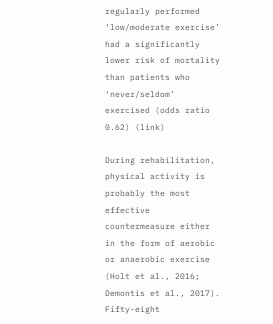regularly performed ‘low/moderate exercise’ had a significantly lower risk of mortality than patients who ‘never/seldom’ exercised (odds ratio 0.62) (link)

During rehabilitation, physical activity is probably the most effective countermeasure either in the form of aerobic or anaerobic exercise (Holt et al., 2016; Demontis et al., 2017). Fifty-eight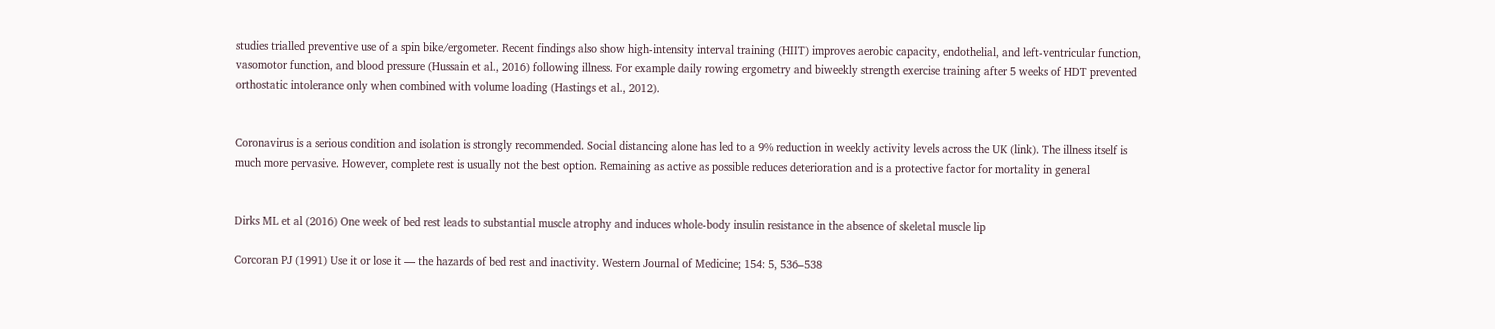studies trialled preventive use of a spin bike/ergometer. Recent findings also show high-intensity interval training (HIIT) improves aerobic capacity, endothelial, and left-ventricular function, vasomotor function, and blood pressure (Hussain et al., 2016) following illness. For example daily rowing ergometry and biweekly strength exercise training after 5 weeks of HDT prevented orthostatic intolerance only when combined with volume loading (Hastings et al., 2012).


Coronavirus is a serious condition and isolation is strongly recommended. Social distancing alone has led to a 9% reduction in weekly activity levels across the UK (link). The illness itself is much more pervasive. However, complete rest is usually not the best option. Remaining as active as possible reduces deterioration and is a protective factor for mortality in general


Dirks ML et al (2016) One week of bed rest leads to substantial muscle atrophy and induces whole-body insulin resistance in the absence of skeletal muscle lip

Corcoran PJ (1991) Use it or lose it — the hazards of bed rest and inactivity. Western Journal of Medicine; 154: 5, 536–538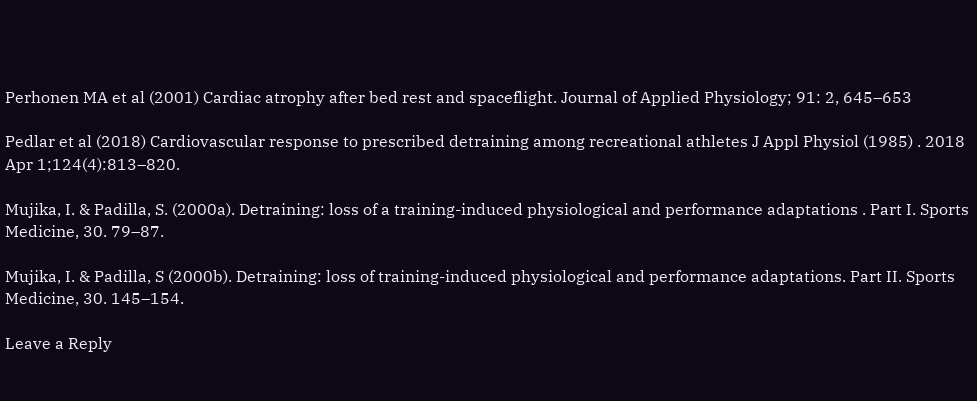Perhonen MA et al (2001) Cardiac atrophy after bed rest and spaceflight. Journal of Applied Physiology; 91: 2, 645–653

Pedlar et al (2018) Cardiovascular response to prescribed detraining among recreational athletes J Appl Physiol (1985) . 2018 Apr 1;124(4):813–820.

Mujika, I. & Padilla, S. (2000a). Detraining: loss of a training-induced physiological and performance adaptations . Part I. Sports Medicine, 30. 79–87.

Mujika, I. & Padilla, S (2000b). Detraining: loss of training-induced physiological and performance adaptations. Part II. Sports Medicine, 30. 145–154.

Leave a Reply